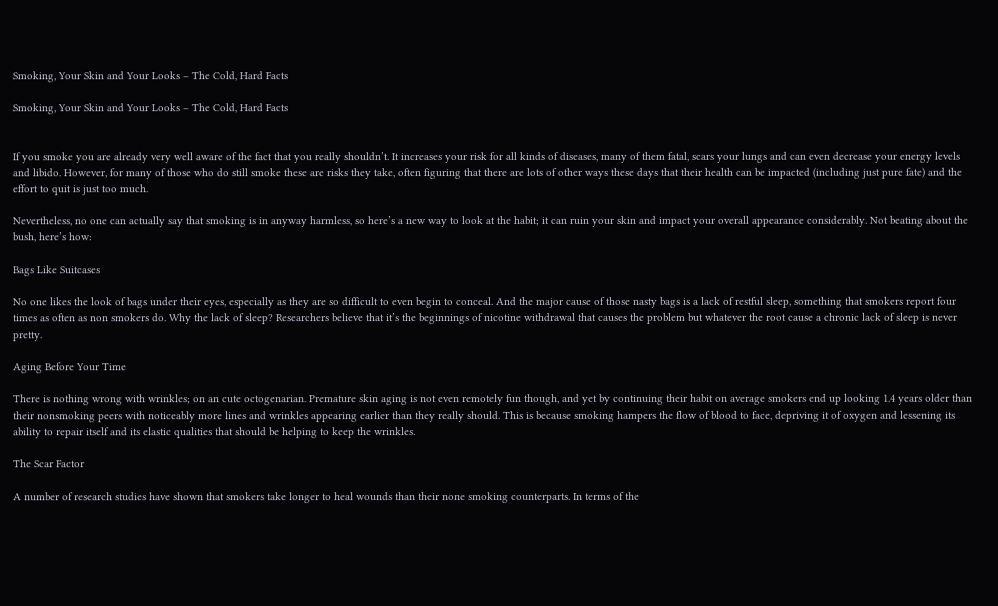Smoking, Your Skin and Your Looks – The Cold, Hard Facts

Smoking, Your Skin and Your Looks – The Cold, Hard Facts


If you smoke you are already very well aware of the fact that you really shouldn’t. It increases your risk for all kinds of diseases, many of them fatal, scars your lungs and can even decrease your energy levels and libido. However, for many of those who do still smoke these are risks they take, often figuring that there are lots of other ways these days that their health can be impacted (including just pure fate) and the effort to quit is just too much.

Nevertheless, no one can actually say that smoking is in anyway harmless, so here’s a new way to look at the habit; it can ruin your skin and impact your overall appearance considerably. Not beating about the bush, here’s how:

Bags Like Suitcases

No one likes the look of bags under their eyes, especially as they are so difficult to even begin to conceal. And the major cause of those nasty bags is a lack of restful sleep, something that smokers report four times as often as non smokers do. Why the lack of sleep? Researchers believe that it’s the beginnings of nicotine withdrawal that causes the problem but whatever the root cause a chronic lack of sleep is never pretty.

Aging Before Your Time

There is nothing wrong with wrinkles; on an cute octogenarian. Premature skin aging is not even remotely fun though, and yet by continuing their habit on average smokers end up looking 1.4 years older than their nonsmoking peers with noticeably more lines and wrinkles appearing earlier than they really should. This is because smoking hampers the flow of blood to face, depriving it of oxygen and lessening its ability to repair itself and its elastic qualities that should be helping to keep the wrinkles.

The Scar Factor

A number of research studies have shown that smokers take longer to heal wounds than their none smoking counterparts. In terms of the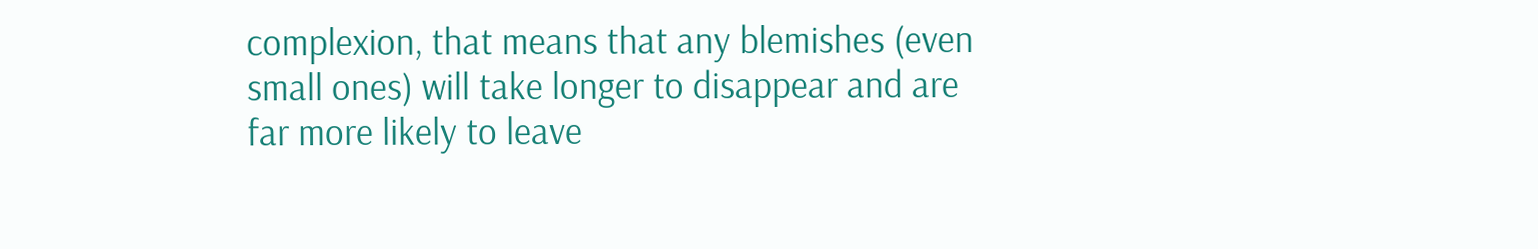complexion, that means that any blemishes (even small ones) will take longer to disappear and are far more likely to leave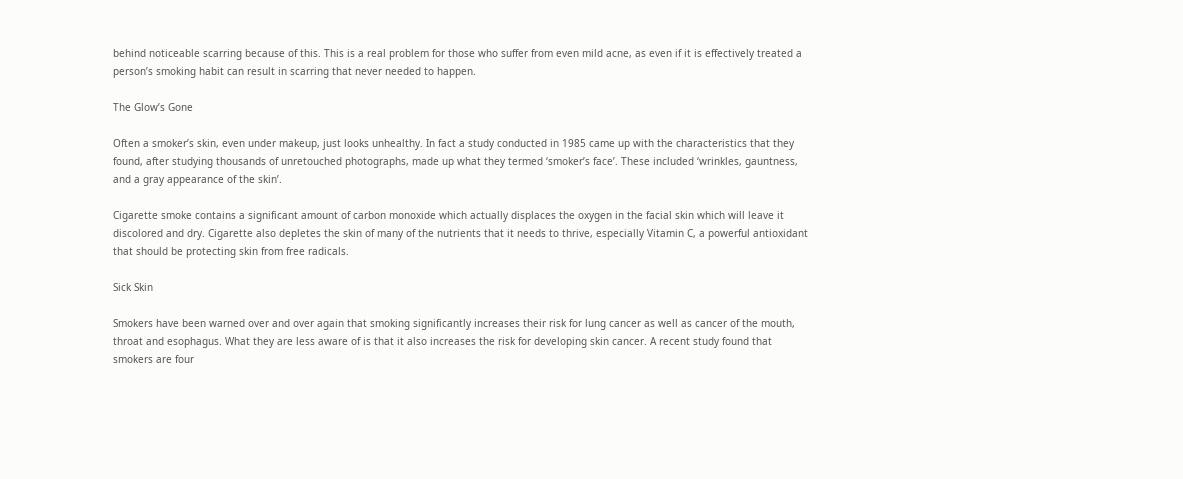behind noticeable scarring because of this. This is a real problem for those who suffer from even mild acne, as even if it is effectively treated a person’s smoking habit can result in scarring that never needed to happen.

The Glow’s Gone

Often a smoker’s skin, even under makeup, just looks unhealthy. In fact a study conducted in 1985 came up with the characteristics that they found, after studying thousands of unretouched photographs, made up what they termed ‘smoker’s face’. These included ‘wrinkles, gauntness, and a gray appearance of the skin’.

Cigarette smoke contains a significant amount of carbon monoxide which actually displaces the oxygen in the facial skin which will leave it discolored and dry. Cigarette also depletes the skin of many of the nutrients that it needs to thrive, especially Vitamin C, a powerful antioxidant that should be protecting skin from free radicals.

Sick Skin

Smokers have been warned over and over again that smoking significantly increases their risk for lung cancer as well as cancer of the mouth, throat and esophagus. What they are less aware of is that it also increases the risk for developing skin cancer. A recent study found that smokers are four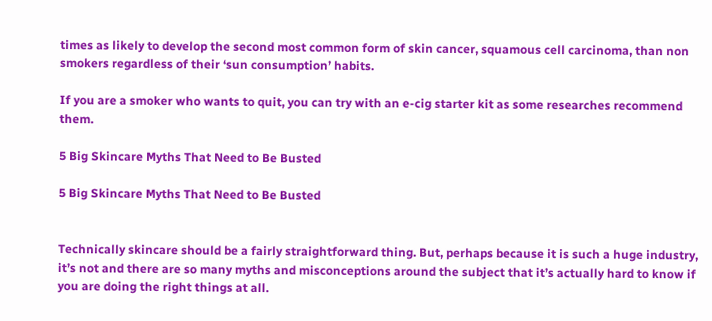times as likely to develop the second most common form of skin cancer, squamous cell carcinoma, than non smokers regardless of their ‘sun consumption’ habits.

If you are a smoker who wants to quit, you can try with an e-cig starter kit as some researches recommend them.

5 Big Skincare Myths That Need to Be Busted

5 Big Skincare Myths That Need to Be Busted


Technically skincare should be a fairly straightforward thing. But, perhaps because it is such a huge industry, it’s not and there are so many myths and misconceptions around the subject that it’s actually hard to know if you are doing the right things at all.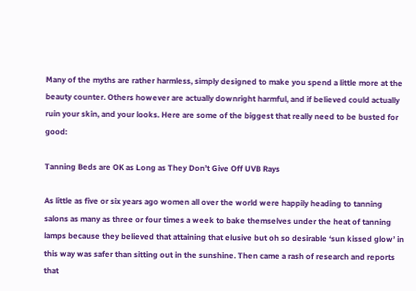Many of the myths are rather harmless, simply designed to make you spend a little more at the beauty counter. Others however are actually downright harmful, and if believed could actually ruin your skin, and your looks. Here are some of the biggest that really need to be busted for good:

Tanning Beds are OK as Long as They Don’t Give Off UVB Rays

As little as five or six years ago women all over the world were happily heading to tanning salons as many as three or four times a week to bake themselves under the heat of tanning lamps because they believed that attaining that elusive but oh so desirable ‘sun kissed glow’ in this way was safer than sitting out in the sunshine. Then came a rash of research and reports that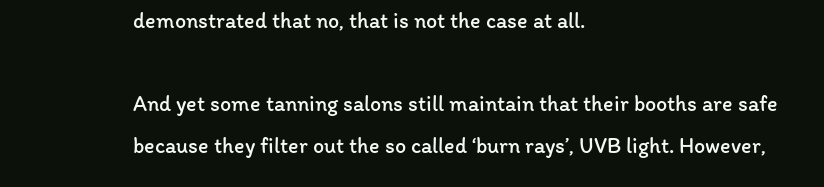demonstrated that no, that is not the case at all.

And yet some tanning salons still maintain that their booths are safe because they filter out the so called ‘burn rays’, UVB light. However,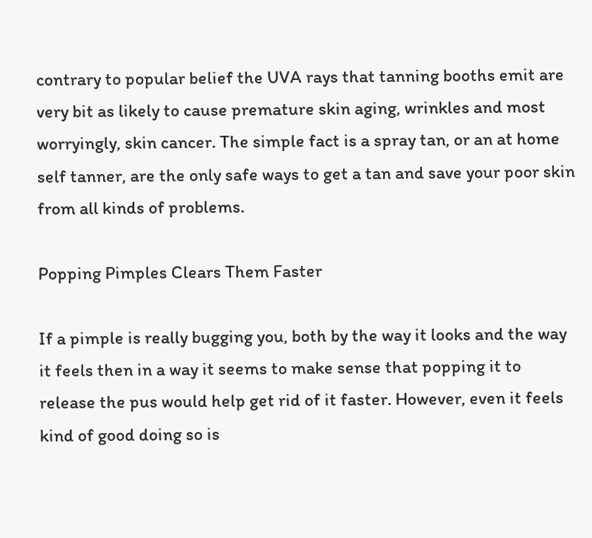contrary to popular belief the UVA rays that tanning booths emit are very bit as likely to cause premature skin aging, wrinkles and most worryingly, skin cancer. The simple fact is a spray tan, or an at home self tanner, are the only safe ways to get a tan and save your poor skin from all kinds of problems.

Popping Pimples Clears Them Faster

If a pimple is really bugging you, both by the way it looks and the way it feels then in a way it seems to make sense that popping it to release the pus would help get rid of it faster. However, even it feels kind of good doing so is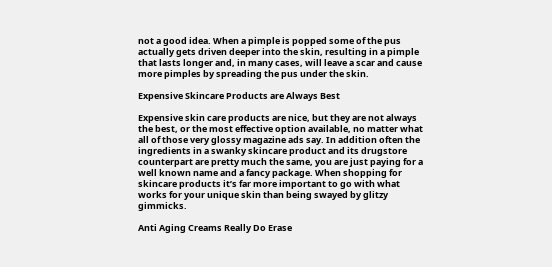not a good idea. When a pimple is popped some of the pus actually gets driven deeper into the skin, resulting in a pimple that lasts longer and, in many cases, will leave a scar and cause more pimples by spreading the pus under the skin.

Expensive Skincare Products are Always Best

Expensive skin care products are nice, but they are not always the best, or the most effective option available, no matter what all of those very glossy magazine ads say. In addition often the ingredients in a swanky skincare product and its drugstore counterpart are pretty much the same, you are just paying for a well known name and a fancy package. When shopping for skincare products it’s far more important to go with what works for your unique skin than being swayed by glitzy gimmicks.

Anti Aging Creams Really Do Erase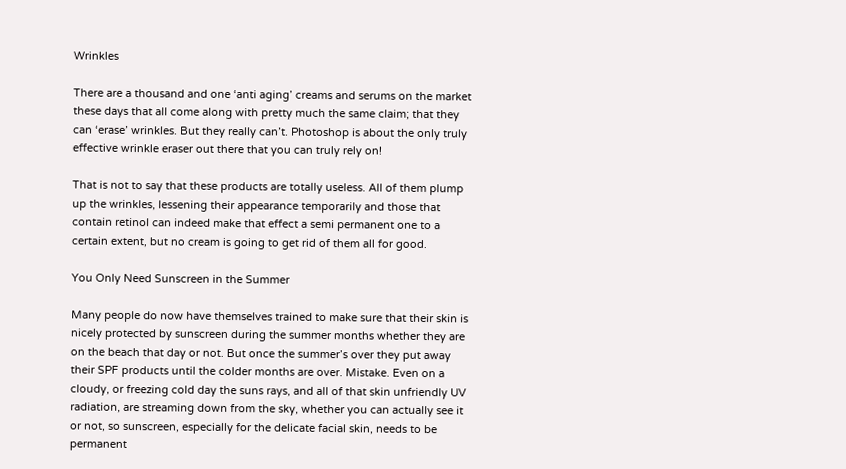Wrinkles

There are a thousand and one ‘anti aging’ creams and serums on the market these days that all come along with pretty much the same claim; that they can ‘erase’ wrinkles. But they really can’t. Photoshop is about the only truly effective wrinkle eraser out there that you can truly rely on!

That is not to say that these products are totally useless. All of them plump up the wrinkles, lessening their appearance temporarily and those that contain retinol can indeed make that effect a semi permanent one to a certain extent, but no cream is going to get rid of them all for good.

You Only Need Sunscreen in the Summer

Many people do now have themselves trained to make sure that their skin is nicely protected by sunscreen during the summer months whether they are on the beach that day or not. But once the summer’s over they put away their SPF products until the colder months are over. Mistake. Even on a cloudy, or freezing cold day the suns rays, and all of that skin unfriendly UV radiation, are streaming down from the sky, whether you can actually see it or not, so sunscreen, especially for the delicate facial skin, needs to be permanent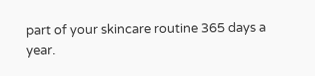part of your skincare routine 365 days a year.